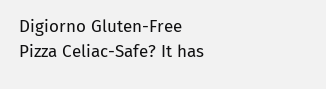Digiorno Gluten-Free Pizza Celiac-Safe? It has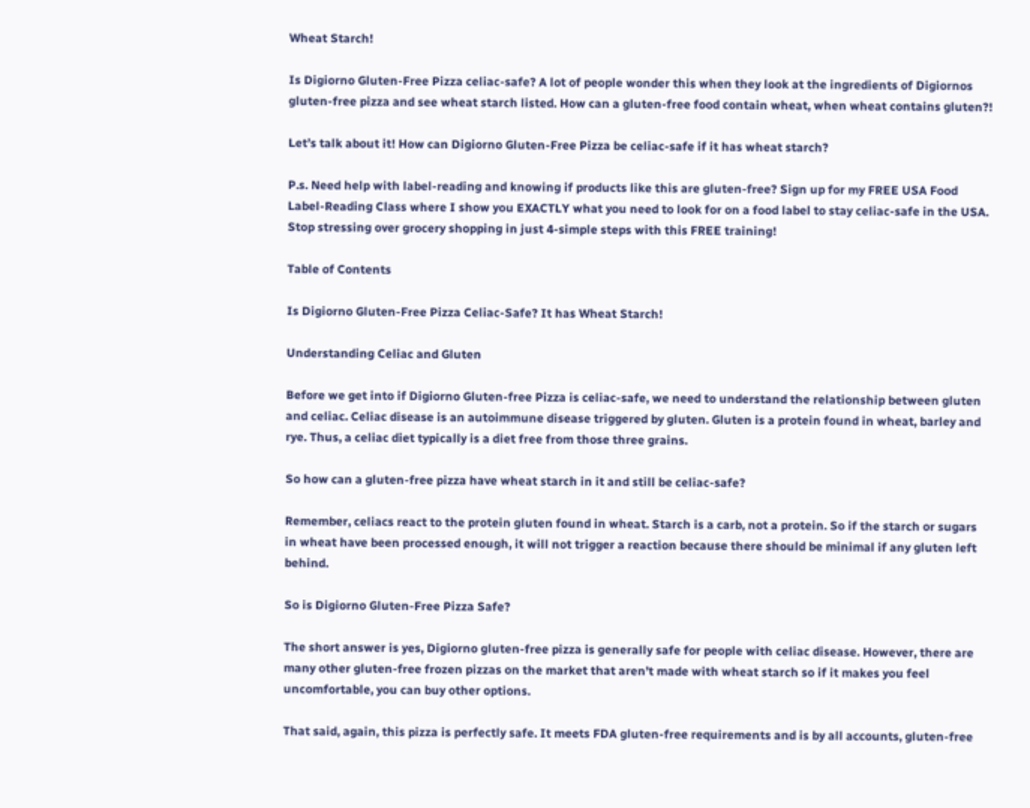Wheat Starch!

Is Digiorno Gluten-Free Pizza celiac-safe? A lot of people wonder this when they look at the ingredients of Digiornos gluten-free pizza and see wheat starch listed. How can a gluten-free food contain wheat, when wheat contains gluten?!

Let’s talk about it! How can Digiorno Gluten-Free Pizza be celiac-safe if it has wheat starch?

P.s. Need help with label-reading and knowing if products like this are gluten-free? Sign up for my FREE USA Food Label-Reading Class where I show you EXACTLY what you need to look for on a food label to stay celiac-safe in the USA. Stop stressing over grocery shopping in just 4-simple steps with this FREE training!

Table of Contents

Is Digiorno Gluten-Free Pizza Celiac-Safe? It has Wheat Starch!

Understanding Celiac and Gluten

Before we get into if Digiorno Gluten-free Pizza is celiac-safe, we need to understand the relationship between gluten and celiac. Celiac disease is an autoimmune disease triggered by gluten. Gluten is a protein found in wheat, barley and rye. Thus, a celiac diet typically is a diet free from those three grains.

So how can a gluten-free pizza have wheat starch in it and still be celiac-safe?

Remember, celiacs react to the protein gluten found in wheat. Starch is a carb, not a protein. So if the starch or sugars in wheat have been processed enough, it will not trigger a reaction because there should be minimal if any gluten left behind.

So is Digiorno Gluten-Free Pizza Safe?

The short answer is yes, Digiorno gluten-free pizza is generally safe for people with celiac disease. However, there are many other gluten-free frozen pizzas on the market that aren’t made with wheat starch so if it makes you feel uncomfortable, you can buy other options.

That said, again, this pizza is perfectly safe. It meets FDA gluten-free requirements and is by all accounts, gluten-free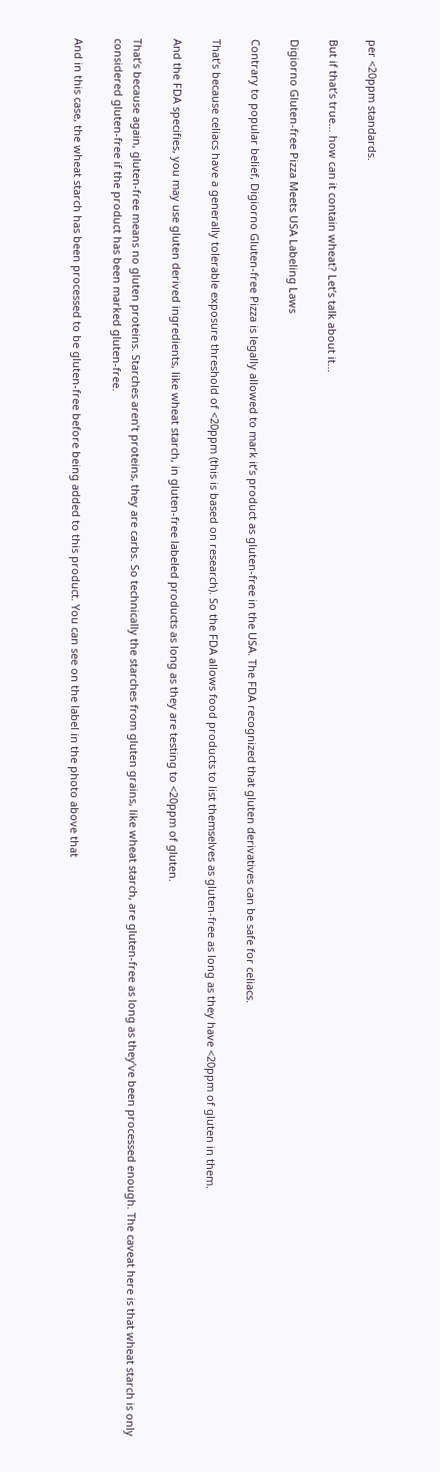per <20ppm standards.

But if that’s true… how can it contain wheat? Let’s talk about it…

Digiorno Gluten-free Pizza Meets USA Labeling Laws

Contrary to popular belief, Digiorno Gluten-free Pizza is legally allowed to mark it’s product as gluten-free in the USA. The FDA recognized that gluten derivatives can be safe for celiacs.

That’s because celiacs have a generally tolerable exposure threshold of <20ppm (this is based on research). So the FDA allows food products to list themselves as gluten-free as long as they have <20ppm of gluten in them.

And the FDA specifies, you may use gluten derived ingredients, like wheat starch, in gluten-free labeled products as long as they are testing to <20ppm of gluten.

That’s because again, gluten-free means no gluten proteins. Starches aren’t proteins, they are carbs. So technically the starches from gluten grains, like wheat starch, are gluten-free as long as they’ve been processed enough. The caveat here is that wheat starch is only considered gluten-free if the product has been marked gluten-free.

And in this case, the wheat starch has been processed to be gluten-free before being added to this product. You can see on the label in the photo above that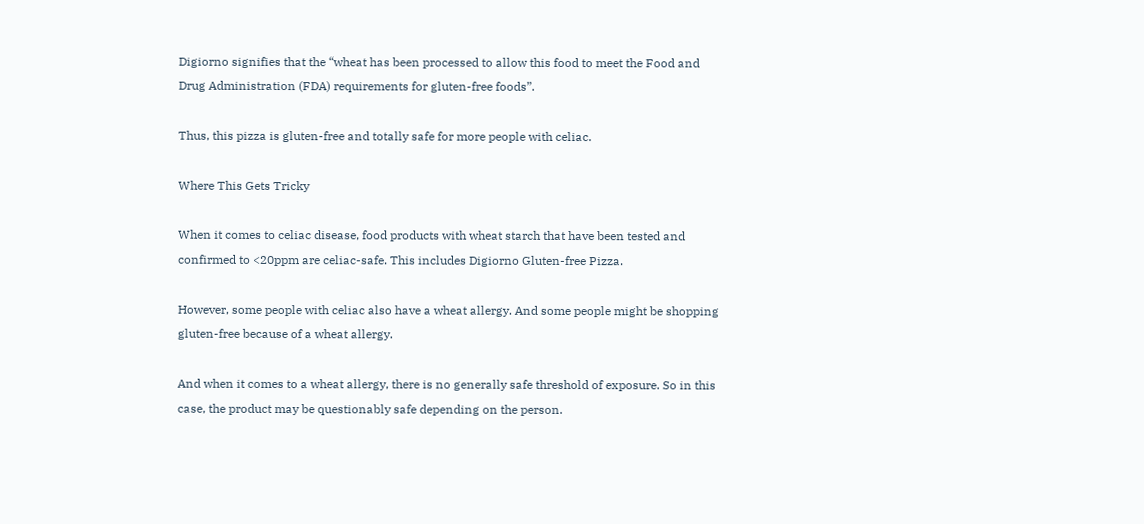Digiorno signifies that the “wheat has been processed to allow this food to meet the Food and Drug Administration (FDA) requirements for gluten-free foods”.

Thus, this pizza is gluten-free and totally safe for more people with celiac.

Where This Gets Tricky

When it comes to celiac disease, food products with wheat starch that have been tested and confirmed to <20ppm are celiac-safe. This includes Digiorno Gluten-free Pizza.

However, some people with celiac also have a wheat allergy. And some people might be shopping gluten-free because of a wheat allergy.

And when it comes to a wheat allergy, there is no generally safe threshold of exposure. So in this case, the product may be questionably safe depending on the person.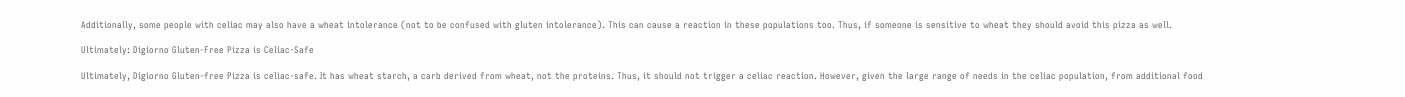Additionally, some people with celiac may also have a wheat intolerance (not to be confused with gluten intolerance). This can cause a reaction in these populations too. Thus, if someone is sensitive to wheat they should avoid this pizza as well.

Ultimately: Digiorno Gluten-Free Pizza is Celiac-Safe

Ultimately, Digiorno Gluten-free Pizza is celiac-safe. It has wheat starch, a carb derived from wheat, not the proteins. Thus, it should not trigger a celiac reaction. However, given the large range of needs in the celiac population, from additional food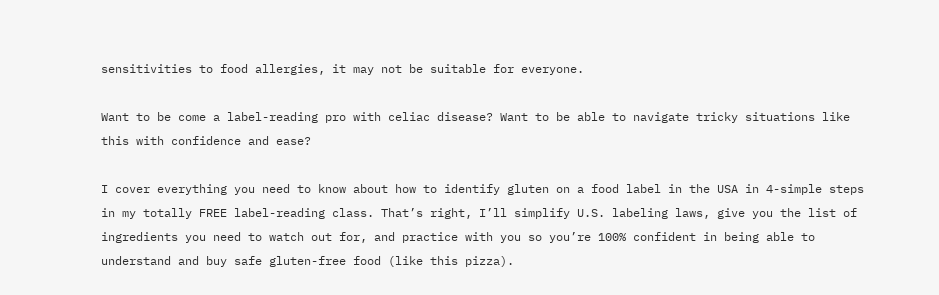sensitivities to food allergies, it may not be suitable for everyone.

Want to be come a label-reading pro with celiac disease? Want to be able to navigate tricky situations like this with confidence and ease?

I cover everything you need to know about how to identify gluten on a food label in the USA in 4-simple steps in my totally FREE label-reading class. That’s right, I’ll simplify U.S. labeling laws, give you the list of ingredients you need to watch out for, and practice with you so you’re 100% confident in being able to understand and buy safe gluten-free food (like this pizza).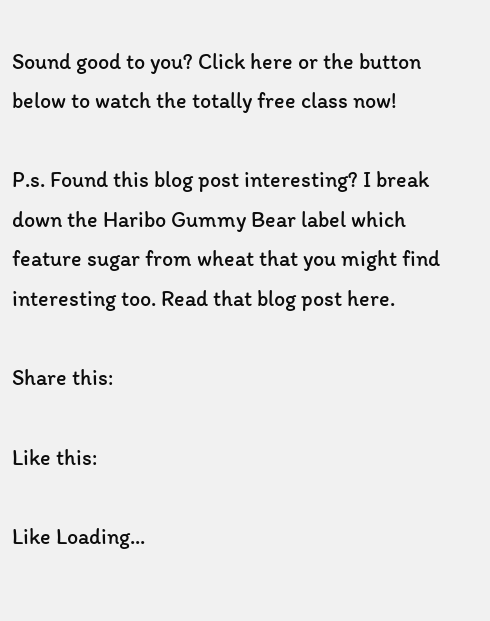Sound good to you? Click here or the button below to watch the totally free class now!

P.s. Found this blog post interesting? I break down the Haribo Gummy Bear label which feature sugar from wheat that you might find interesting too. Read that blog post here.

Share this:

Like this:

Like Loading...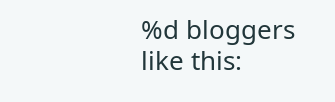%d bloggers like this: